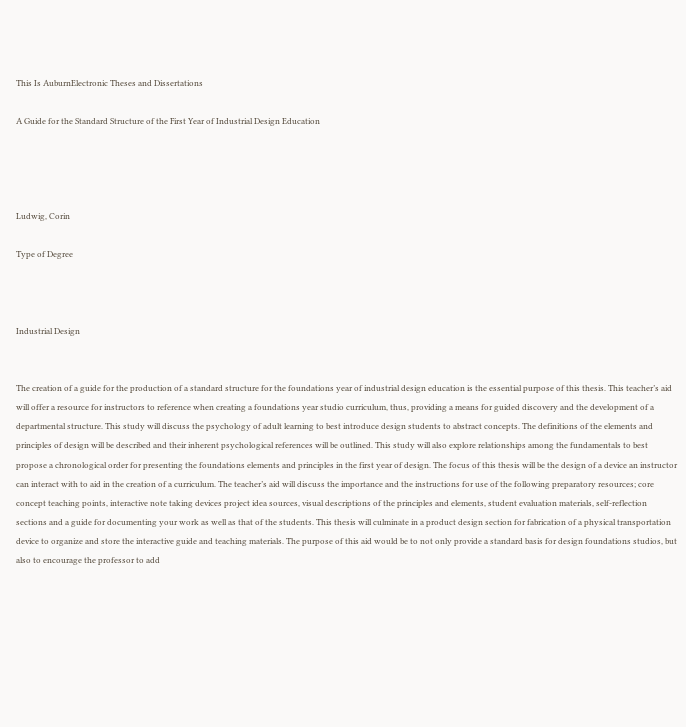This Is AuburnElectronic Theses and Dissertations

A Guide for the Standard Structure of the First Year of Industrial Design Education




Ludwig, Corin

Type of Degree



Industrial Design


The creation of a guide for the production of a standard structure for the foundations year of industrial design education is the essential purpose of this thesis. This teacher’s aid will offer a resource for instructors to reference when creating a foundations year studio curriculum, thus, providing a means for guided discovery and the development of a departmental structure. This study will discuss the psychology of adult learning to best introduce design students to abstract concepts. The definitions of the elements and principles of design will be described and their inherent psychological references will be outlined. This study will also explore relationships among the fundamentals to best propose a chronological order for presenting the foundations elements and principles in the first year of design. The focus of this thesis will be the design of a device an instructor can interact with to aid in the creation of a curriculum. The teacher’s aid will discuss the importance and the instructions for use of the following preparatory resources; core concept teaching points, interactive note taking devices project idea sources, visual descriptions of the principles and elements, student evaluation materials, self-reflection sections and a guide for documenting your work as well as that of the students. This thesis will culminate in a product design section for fabrication of a physical transportation device to organize and store the interactive guide and teaching materials. The purpose of this aid would be to not only provide a standard basis for design foundations studios, but also to encourage the professor to add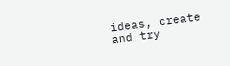ideas, create and try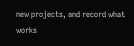new projects, and record what works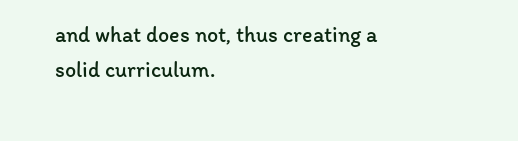and what does not, thus creating a solid curriculum.